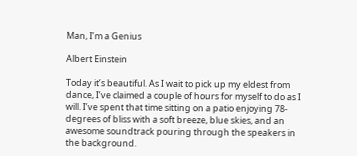Man, I’m a Genius

Albert Einstein

Today it’s beautiful. As I wait to pick up my eldest from dance, I’ve claimed a couple of hours for myself to do as I will. I’ve spent that time sitting on a patio enjoying 78-degrees of bliss with a soft breeze, blue skies, and an awesome soundtrack pouring through the speakers in the background.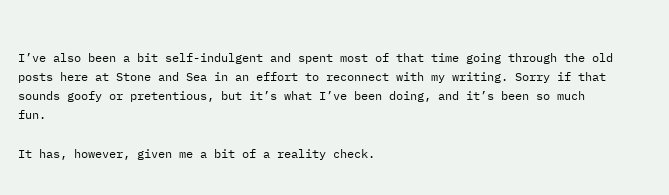I’ve also been a bit self-indulgent and spent most of that time going through the old posts here at Stone and Sea in an effort to reconnect with my writing. Sorry if that sounds goofy or pretentious, but it’s what I’ve been doing, and it’s been so much fun.

It has, however, given me a bit of a reality check.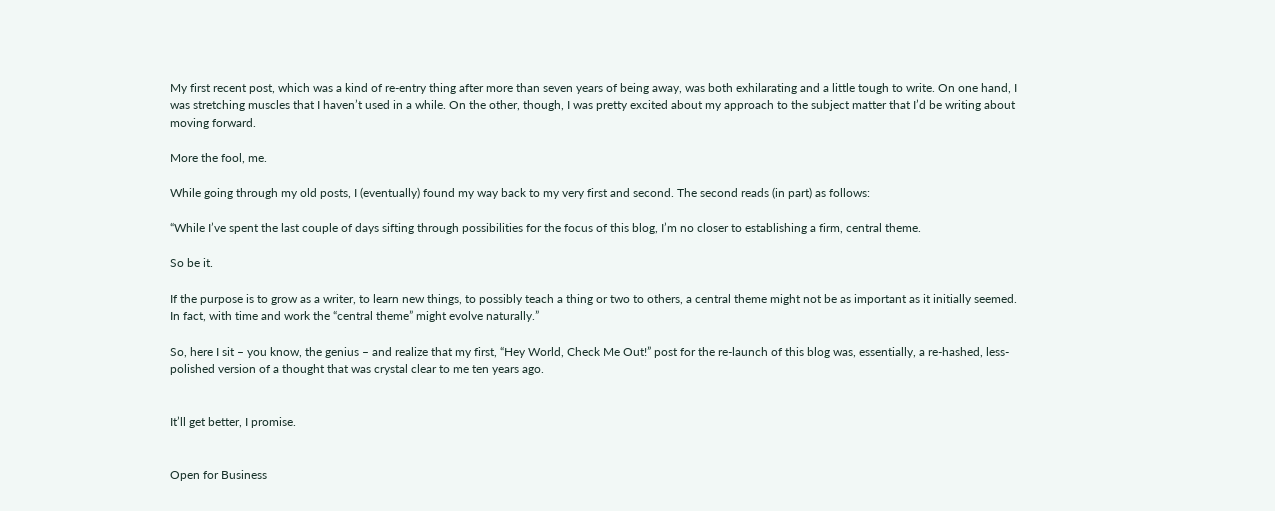My first recent post, which was a kind of re-entry thing after more than seven years of being away, was both exhilarating and a little tough to write. On one hand, I was stretching muscles that I haven’t used in a while. On the other, though, I was pretty excited about my approach to the subject matter that I’d be writing about moving forward.

More the fool, me.

While going through my old posts, I (eventually) found my way back to my very first and second. The second reads (in part) as follows:

“While I’ve spent the last couple of days sifting through possibilities for the focus of this blog, I’m no closer to establishing a firm, central theme.

So be it.

If the purpose is to grow as a writer, to learn new things, to possibly teach a thing or two to others, a central theme might not be as important as it initially seemed. In fact, with time and work the “central theme” might evolve naturally.”

So, here I sit – you know, the genius – and realize that my first, “Hey World, Check Me Out!” post for the re-launch of this blog was, essentially, a re-hashed, less-polished version of a thought that was crystal clear to me ten years ago.


It’ll get better, I promise.


Open for Business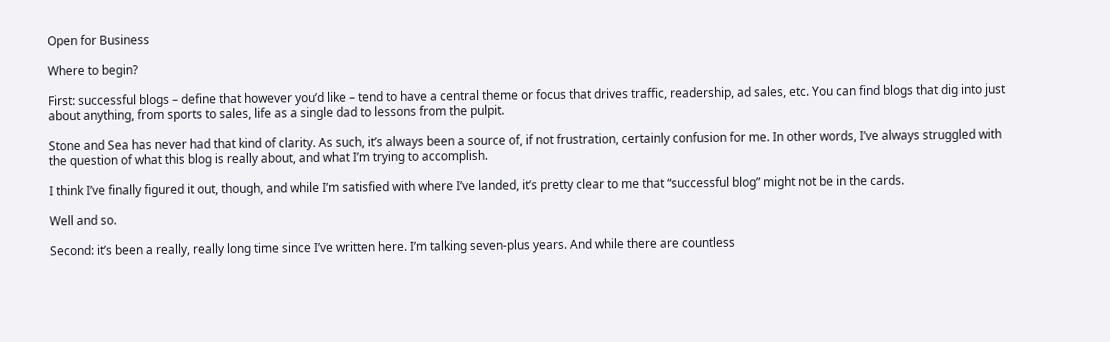Open for Business

Where to begin?

First: successful blogs – define that however you’d like – tend to have a central theme or focus that drives traffic, readership, ad sales, etc. You can find blogs that dig into just about anything, from sports to sales, life as a single dad to lessons from the pulpit.

Stone and Sea has never had that kind of clarity. As such, it’s always been a source of, if not frustration, certainly confusion for me. In other words, I’ve always struggled with the question of what this blog is really about, and what I’m trying to accomplish.

I think I’ve finally figured it out, though, and while I’m satisfied with where I’ve landed, it’s pretty clear to me that “successful blog” might not be in the cards.

Well and so.

Second: it’s been a really, really long time since I’ve written here. I’m talking seven-plus years. And while there are countless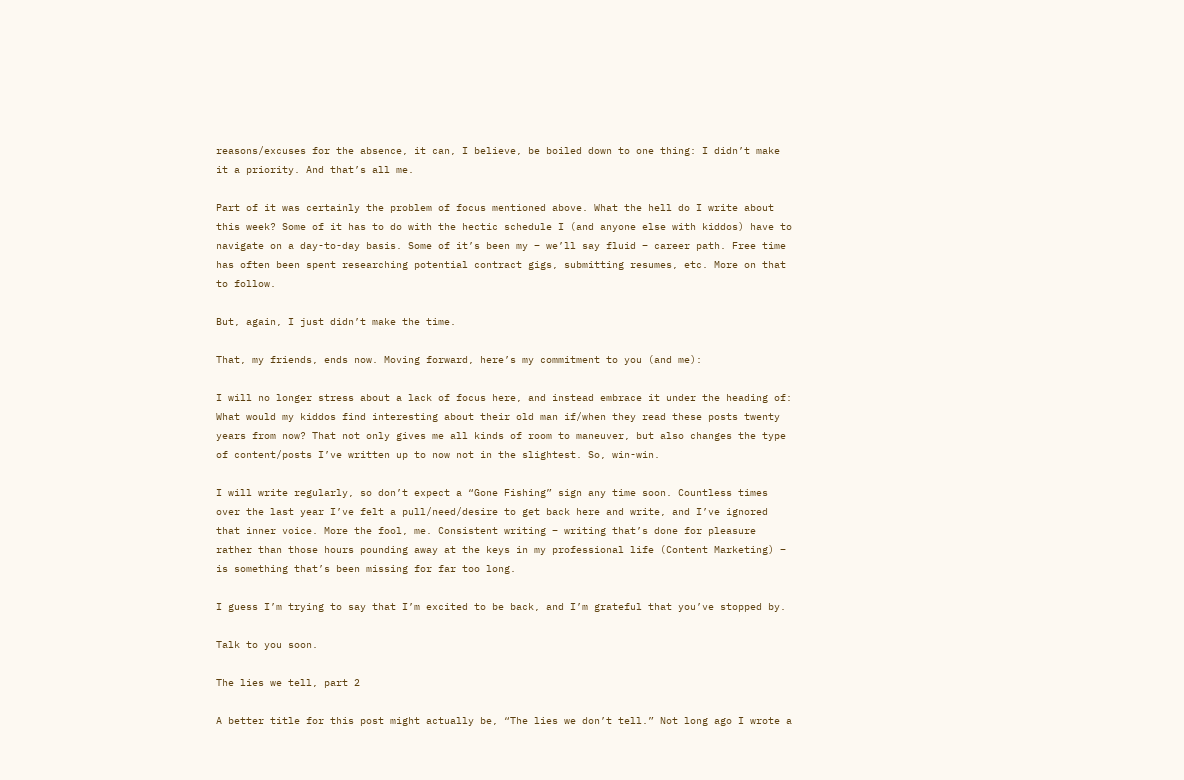reasons/excuses for the absence, it can, I believe, be boiled down to one thing: I didn’t make it a priority. And that’s all me.

Part of it was certainly the problem of focus mentioned above. What the hell do I write about this week? Some of it has to do with the hectic schedule I (and anyone else with kiddos) have to navigate on a day-to-day basis. Some of it’s been my – we’ll say fluid – career path. Free time has often been spent researching potential contract gigs, submitting resumes, etc. More on that to follow.

But, again, I just didn’t make the time.

That, my friends, ends now. Moving forward, here’s my commitment to you (and me):

I will no longer stress about a lack of focus here, and instead embrace it under the heading of: What would my kiddos find interesting about their old man if/when they read these posts twenty years from now? That not only gives me all kinds of room to maneuver, but also changes the type of content/posts I’ve written up to now not in the slightest. So, win-win.

I will write regularly, so don’t expect a “Gone Fishing” sign any time soon. Countless times over the last year I’ve felt a pull/need/desire to get back here and write, and I’ve ignored that inner voice. More the fool, me. Consistent writing – writing that’s done for pleasure rather than those hours pounding away at the keys in my professional life (Content Marketing) – is something that’s been missing for far too long.

I guess I’m trying to say that I’m excited to be back, and I’m grateful that you’ve stopped by.

Talk to you soon.

The lies we tell, part 2

A better title for this post might actually be, “The lies we don’t tell.” Not long ago I wrote a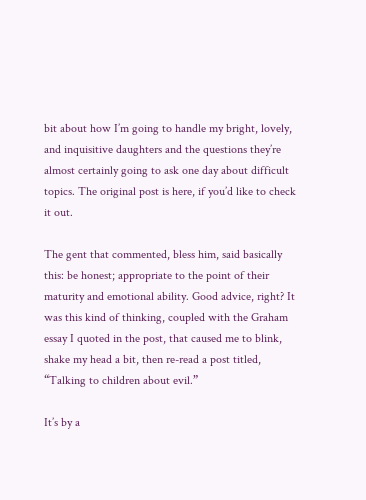bit about how I’m going to handle my bright, lovely, and inquisitive daughters and the questions they’re almost certainly going to ask one day about difficult topics. The original post is here, if you’d like to check it out.

The gent that commented, bless him, said basically this: be honest; appropriate to the point of their maturity and emotional ability. Good advice, right? It was this kind of thinking, coupled with the Graham essay I quoted in the post, that caused me to blink, shake my head a bit, then re-read a post titled, “Talking to children about evil.”

It’s by a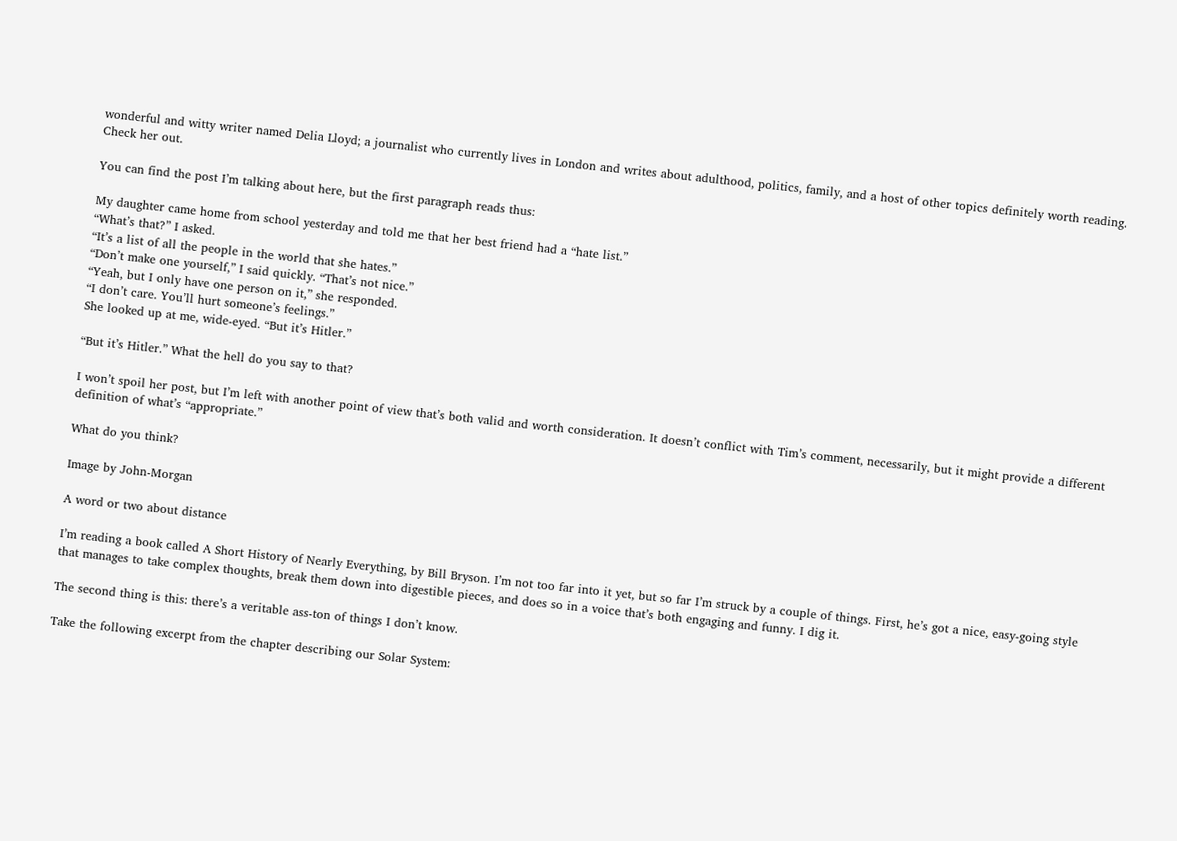wonderful and witty writer named Delia Lloyd; a journalist who currently lives in London and writes about adulthood, politics, family, and a host of other topics definitely worth reading. Check her out.

You can find the post I’m talking about here, but the first paragraph reads thus:

My daughter came home from school yesterday and told me that her best friend had a “hate list.”
“What’s that?” I asked.
“It’s a list of all the people in the world that she hates.”
“Don’t make one yourself,” I said quickly. “That’s not nice.”
“Yeah, but I only have one person on it,” she responded.
“I don’t care. You’ll hurt someone’s feelings.”
She looked up at me, wide-eyed. “But it’s Hitler.”

“But it’s Hitler.” What the hell do you say to that?

I won’t spoil her post, but I’m left with another point of view that’s both valid and worth consideration. It doesn’t conflict with Tim’s comment, necessarily, but it might provide a different definition of what’s “appropriate.”

What do you think?

Image by John-Morgan

A word or two about distance

I’m reading a book called A Short History of Nearly Everything, by Bill Bryson. I’m not too far into it yet, but so far I’m struck by a couple of things. First, he’s got a nice, easy-going style that manages to take complex thoughts, break them down into digestible pieces, and does so in a voice that’s both engaging and funny. I dig it.

The second thing is this: there’s a veritable ass-ton of things I don’t know.

Take the following excerpt from the chapter describing our Solar System: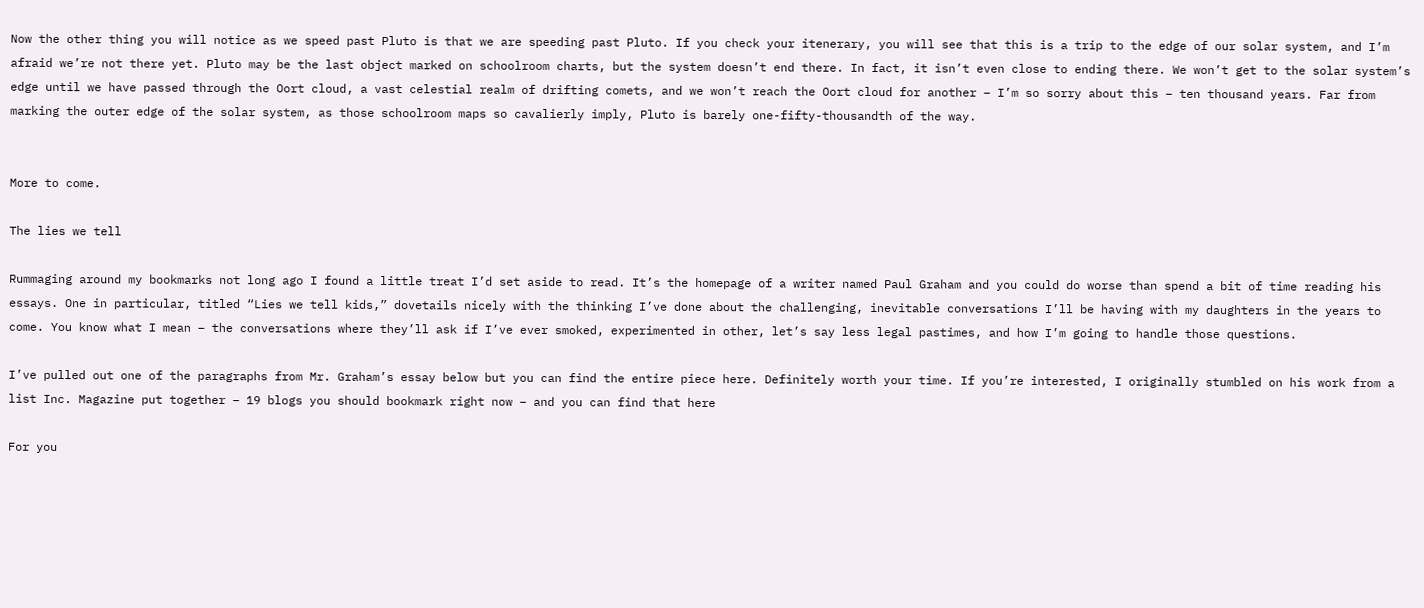Now the other thing you will notice as we speed past Pluto is that we are speeding past Pluto. If you check your itenerary, you will see that this is a trip to the edge of our solar system, and I’m afraid we’re not there yet. Pluto may be the last object marked on schoolroom charts, but the system doesn’t end there. In fact, it isn’t even close to ending there. We won’t get to the solar system’s edge until we have passed through the Oort cloud, a vast celestial realm of drifting comets, and we won’t reach the Oort cloud for another – I’m so sorry about this – ten thousand years. Far from marking the outer edge of the solar system, as those schoolroom maps so cavalierly imply, Pluto is barely one-fifty-thousandth of the way.


More to come.

The lies we tell

Rummaging around my bookmarks not long ago I found a little treat I’d set aside to read. It’s the homepage of a writer named Paul Graham and you could do worse than spend a bit of time reading his essays. One in particular, titled “Lies we tell kids,” dovetails nicely with the thinking I’ve done about the challenging, inevitable conversations I’ll be having with my daughters in the years to come. You know what I mean – the conversations where they’ll ask if I’ve ever smoked, experimented in other, let’s say less legal pastimes, and how I’m going to handle those questions.

I’ve pulled out one of the paragraphs from Mr. Graham’s essay below but you can find the entire piece here. Definitely worth your time. If you’re interested, I originally stumbled on his work from a list Inc. Magazine put together – 19 blogs you should bookmark right now – and you can find that here

For you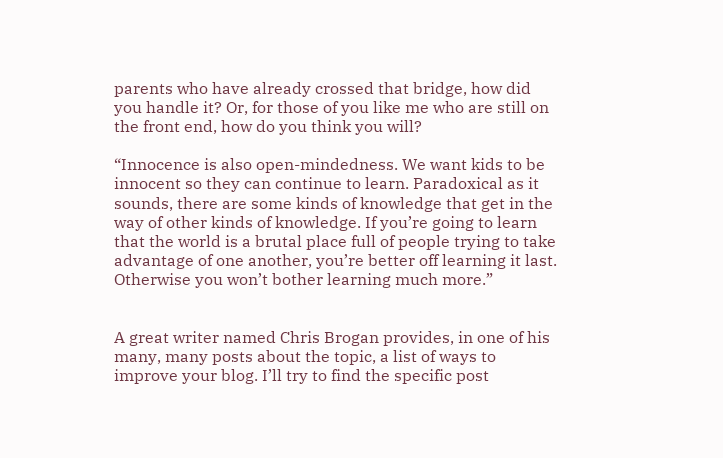parents who have already crossed that bridge, how did you handle it? Or, for those of you like me who are still on the front end, how do you think you will?

“Innocence is also open-mindedness. We want kids to be innocent so they can continue to learn. Paradoxical as it sounds, there are some kinds of knowledge that get in the way of other kinds of knowledge. If you’re going to learn that the world is a brutal place full of people trying to take advantage of one another, you’re better off learning it last. Otherwise you won’t bother learning much more.”


A great writer named Chris Brogan provides, in one of his many, many posts about the topic, a list of ways to improve your blog. I’ll try to find the specific post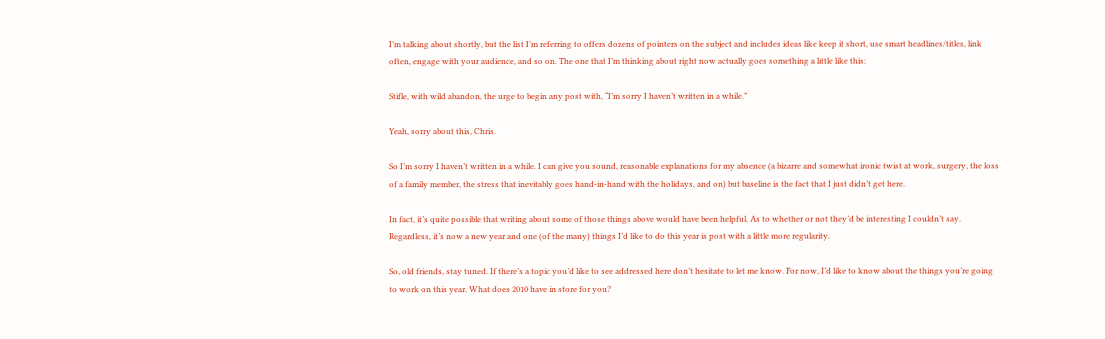I’m talking about shortly, but the list I’m referring to offers dozens of pointers on the subject and includes ideas like keep it short, use smart headlines/titles, link often, engage with your audience, and so on. The one that I’m thinking about right now actually goes something a little like this:

Stifle, with wild abandon, the urge to begin any post with, “I’m sorry I haven’t written in a while.”

Yeah, sorry about this, Chris.

So I’m sorry I haven’t written in a while. I can give you sound, reasonable explanations for my absence (a bizarre and somewhat ironic twist at work, surgery, the loss of a family member, the stress that inevitably goes hand-in-hand with the holidays, and on) but baseline is the fact that I just didn’t get here.

In fact, it’s quite possible that writing about some of those things above would have been helpful. As to whether or not they’d be interesting I couldn’t say. Regardless, it’s now a new year and one (of the many) things I’d like to do this year is post with a little more regularity.

So, old friends, stay tuned. If there’s a topic you’d like to see addressed here don’t hesitate to let me know. For now, I’d like to know about the things you’re going to work on this year. What does 2010 have in store for you?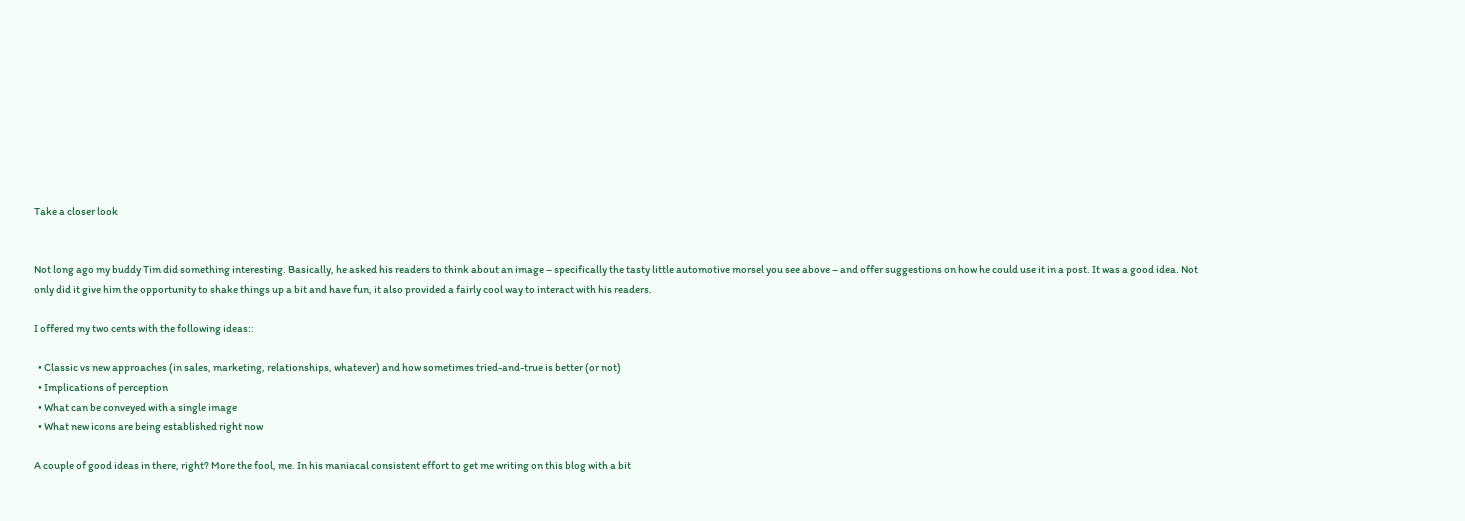Take a closer look


Not long ago my buddy Tim did something interesting. Basically, he asked his readers to think about an image – specifically the tasty little automotive morsel you see above – and offer suggestions on how he could use it in a post. It was a good idea. Not only did it give him the opportunity to shake things up a bit and have fun, it also provided a fairly cool way to interact with his readers.

I offered my two cents with the following ideas::

  • Classic vs new approaches (in sales, marketing, relationships, whatever) and how sometimes tried-and-true is better (or not)
  • Implications of perception
  • What can be conveyed with a single image
  • What new icons are being established right now

A couple of good ideas in there, right? More the fool, me. In his maniacal consistent effort to get me writing on this blog with a bit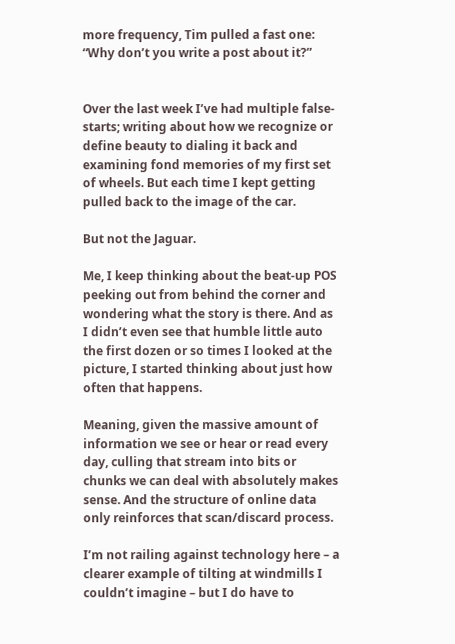more frequency, Tim pulled a fast one: “Why don’t you write a post about it?”


Over the last week I’ve had multiple false-starts; writing about how we recognize or define beauty to dialing it back and examining fond memories of my first set of wheels. But each time I kept getting pulled back to the image of the car.

But not the Jaguar.

Me, I keep thinking about the beat-up POS peeking out from behind the corner and wondering what the story is there. And as I didn’t even see that humble little auto the first dozen or so times I looked at the picture, I started thinking about just how often that happens.

Meaning, given the massive amount of information we see or hear or read every day, culling that stream into bits or chunks we can deal with absolutely makes sense. And the structure of online data only reinforces that scan/discard process.

I’m not railing against technology here – a clearer example of tilting at windmills I couldn’t imagine – but I do have to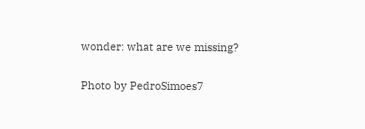wonder: what are we missing?

Photo by PedroSimoes7